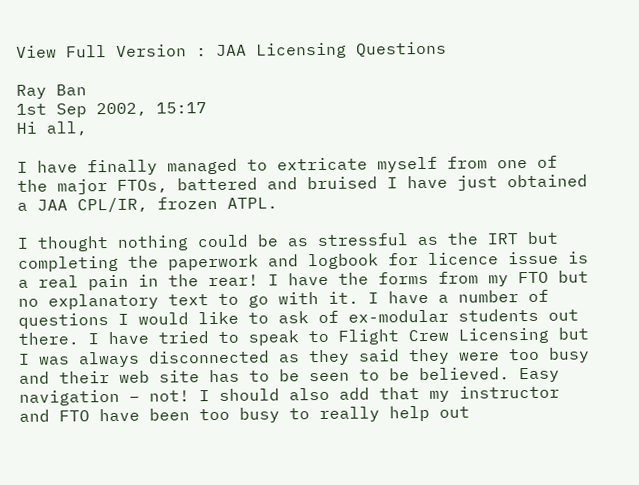View Full Version : JAA Licensing Questions

Ray Ban
1st Sep 2002, 15:17
Hi all,

I have finally managed to extricate myself from one of the major FTOs, battered and bruised I have just obtained a JAA CPL/IR, frozen ATPL.

I thought nothing could be as stressful as the IRT but completing the paperwork and logbook for licence issue is a real pain in the rear! I have the forms from my FTO but no explanatory text to go with it. I have a number of questions I would like to ask of ex-modular students out there. I have tried to speak to Flight Crew Licensing but I was always disconnected as they said they were too busy and their web site has to be seen to be believed. Easy navigation – not! I should also add that my instructor and FTO have been too busy to really help out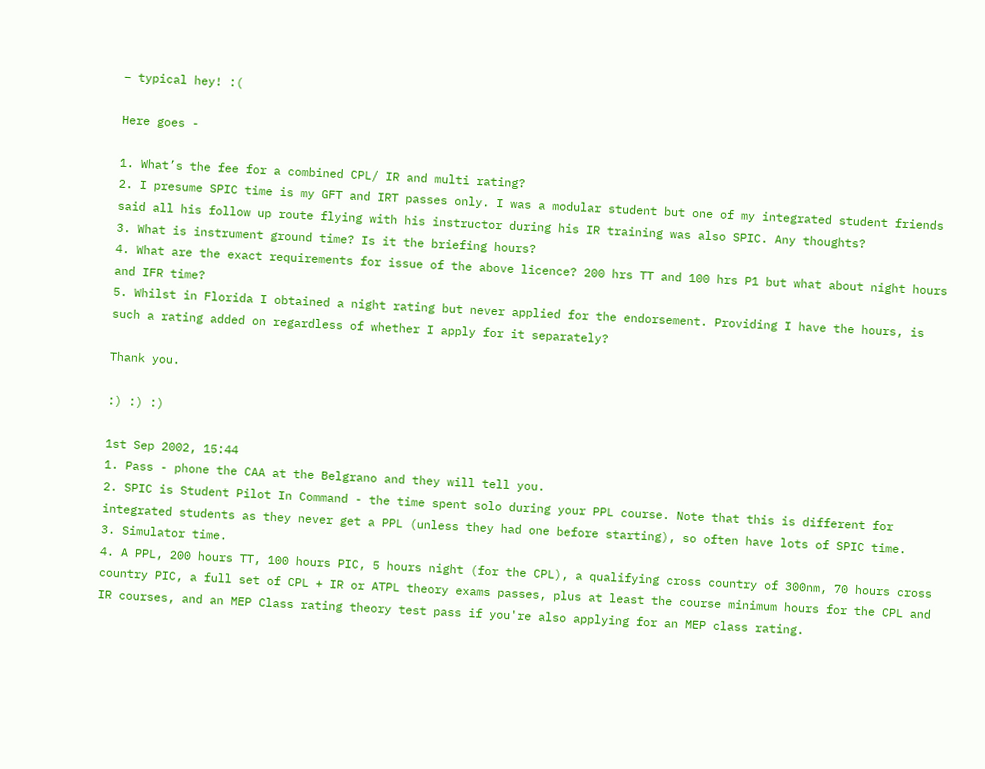– typical hey! :(

Here goes -

1. What’s the fee for a combined CPL/ IR and multi rating?
2. I presume SPIC time is my GFT and IRT passes only. I was a modular student but one of my integrated student friends said all his follow up route flying with his instructor during his IR training was also SPIC. Any thoughts?
3. What is instrument ground time? Is it the briefing hours?
4. What are the exact requirements for issue of the above licence? 200 hrs TT and 100 hrs P1 but what about night hours and IFR time?
5. Whilst in Florida I obtained a night rating but never applied for the endorsement. Providing I have the hours, is such a rating added on regardless of whether I apply for it separately?

Thank you.

:) :) :)

1st Sep 2002, 15:44
1. Pass - phone the CAA at the Belgrano and they will tell you.
2. SPIC is Student Pilot In Command - the time spent solo during your PPL course. Note that this is different for integrated students as they never get a PPL (unless they had one before starting), so often have lots of SPIC time.
3. Simulator time.
4. A PPL, 200 hours TT, 100 hours PIC, 5 hours night (for the CPL), a qualifying cross country of 300nm, 70 hours cross country PIC, a full set of CPL + IR or ATPL theory exams passes, plus at least the course minimum hours for the CPL and IR courses, and an MEP Class rating theory test pass if you're also applying for an MEP class rating.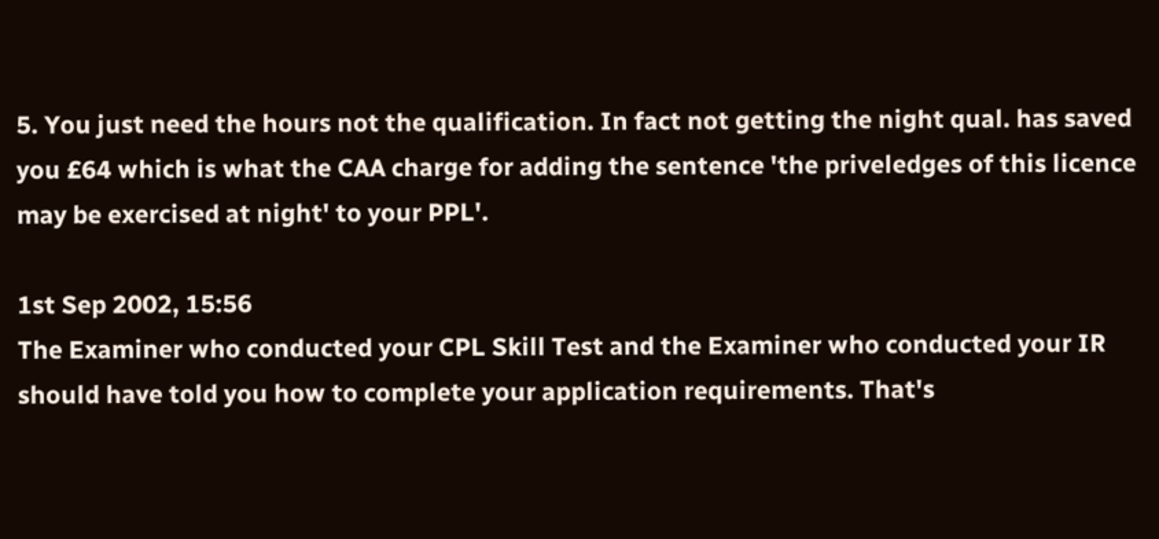5. You just need the hours not the qualification. In fact not getting the night qual. has saved you £64 which is what the CAA charge for adding the sentence 'the priveledges of this licence may be exercised at night' to your PPL'.

1st Sep 2002, 15:56
The Examiner who conducted your CPL Skill Test and the Examiner who conducted your IR should have told you how to complete your application requirements. That's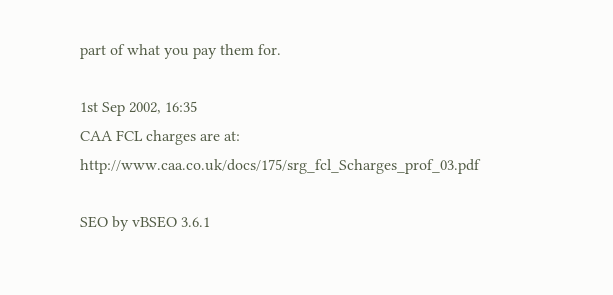part of what you pay them for.

1st Sep 2002, 16:35
CAA FCL charges are at: http://www.caa.co.uk/docs/175/srg_fcl_Scharges_prof_03.pdf

SEO by vBSEO 3.6.1